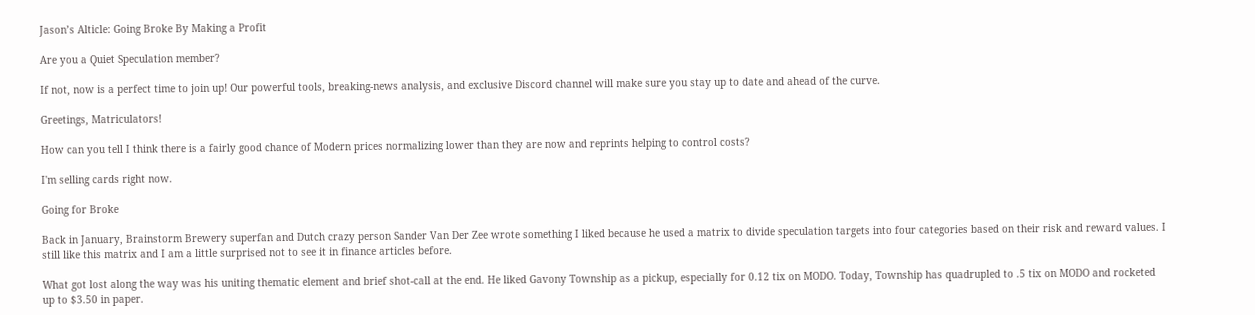Jason’s Alticle: Going Broke By Making a Profit

Are you a Quiet Speculation member?

If not, now is a perfect time to join up! Our powerful tools, breaking-news analysis, and exclusive Discord channel will make sure you stay up to date and ahead of the curve.

Greetings, Matriculators!

How can you tell I think there is a fairly good chance of Modern prices normalizing lower than they are now and reprints helping to control costs?

I'm selling cards right now.

Going for Broke

Back in January, Brainstorm Brewery superfan and Dutch crazy person Sander Van Der Zee wrote something I liked because he used a matrix to divide speculation targets into four categories based on their risk and reward values. I still like this matrix and I am a little surprised not to see it in finance articles before.

What got lost along the way was his uniting thematic element and brief shot-call at the end. He liked Gavony Township as a pickup, especially for 0.12 tix on MODO. Today, Township has quadrupled to .5 tix on MODO and rocketed up to $3.50 in paper.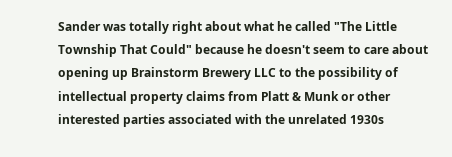Sander was totally right about what he called "The Little Township That Could" because he doesn't seem to care about opening up Brainstorm Brewery LLC to the possibility of intellectual property claims from Platt & Munk or other interested parties associated with the unrelated 1930s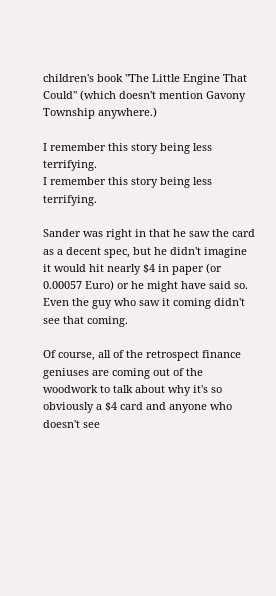children's book "The Little Engine That Could" (which doesn't mention Gavony Township anywhere.)

I remember this story being less terrifying.
I remember this story being less terrifying.

Sander was right in that he saw the card as a decent spec, but he didn't imagine it would hit nearly $4 in paper (or 0.00057 Euro) or he might have said so. Even the guy who saw it coming didn't see that coming.

Of course, all of the retrospect finance geniuses are coming out of the woodwork to talk about why it's so obviously a $4 card and anyone who doesn't see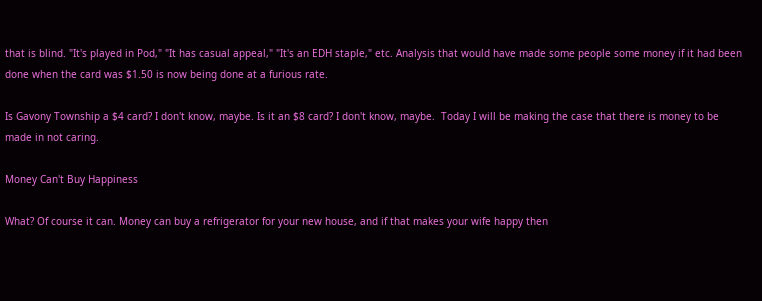that is blind. "It's played in Pod," "It has casual appeal," "It's an EDH staple," etc. Analysis that would have made some people some money if it had been done when the card was $1.50 is now being done at a furious rate.

Is Gavony Township a $4 card? I don't know, maybe. Is it an $8 card? I don't know, maybe.  Today I will be making the case that there is money to be made in not caring.

Money Can't Buy Happiness

What? Of course it can. Money can buy a refrigerator for your new house, and if that makes your wife happy then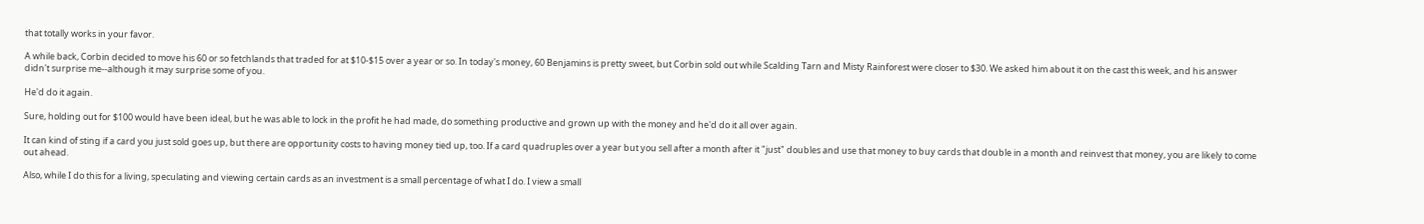that totally works in your favor.

A while back, Corbin decided to move his 60 or so fetchlands that traded for at $10-$15 over a year or so. In today's money, 60 Benjamins is pretty sweet, but Corbin sold out while Scalding Tarn and Misty Rainforest were closer to $30. We asked him about it on the cast this week, and his answer didn't surprise me--although it may surprise some of you.

He'd do it again.

Sure, holding out for $100 would have been ideal, but he was able to lock in the profit he had made, do something productive and grown up with the money and he'd do it all over again.

It can kind of sting if a card you just sold goes up, but there are opportunity costs to having money tied up, too. If a card quadruples over a year but you sell after a month after it "just" doubles and use that money to buy cards that double in a month and reinvest that money, you are likely to come out ahead.

Also, while I do this for a living, speculating and viewing certain cards as an investment is a small percentage of what I do. I view a small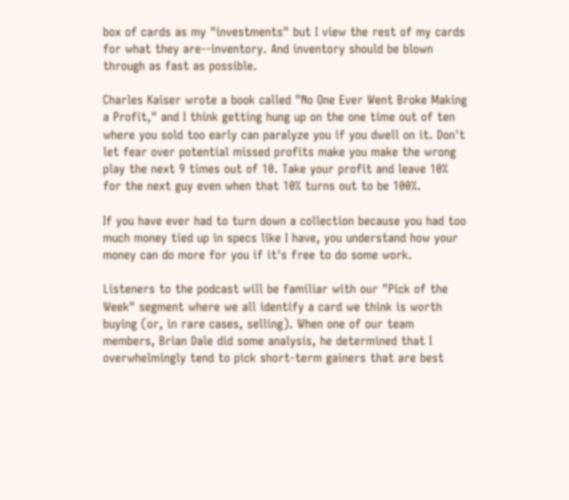box of cards as my "investments" but I view the rest of my cards for what they are--inventory. And inventory should be blown through as fast as possible.

Charles Kaiser wrote a book called "No One Ever Went Broke Making a Profit," and I think getting hung up on the one time out of ten where you sold too early can paralyze you if you dwell on it. Don't let fear over potential missed profits make you make the wrong play the next 9 times out of 10. Take your profit and leave 10% for the next guy even when that 10% turns out to be 100%.

If you have ever had to turn down a collection because you had too much money tied up in specs like I have, you understand how your money can do more for you if it's free to do some work.

Listeners to the podcast will be familiar with our "Pick of the Week" segment where we all identify a card we think is worth buying (or, in rare cases, selling). When one of our team members, Brian Dale did some analysis, he determined that I overwhelmingly tend to pick short-term gainers that are best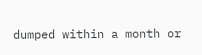dumped within a month or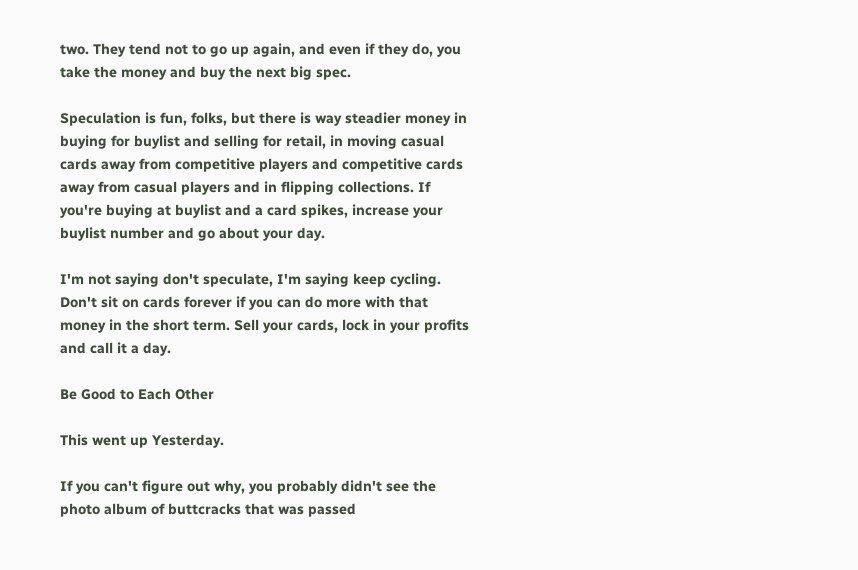two. They tend not to go up again, and even if they do, you take the money and buy the next big spec.

Speculation is fun, folks, but there is way steadier money in buying for buylist and selling for retail, in moving casual cards away from competitive players and competitive cards away from casual players and in flipping collections. If you're buying at buylist and a card spikes, increase your buylist number and go about your day.

I'm not saying don't speculate, I'm saying keep cycling. Don't sit on cards forever if you can do more with that money in the short term. Sell your cards, lock in your profits and call it a day.

Be Good to Each Other

This went up Yesterday.

If you can't figure out why, you probably didn't see the photo album of buttcracks that was passed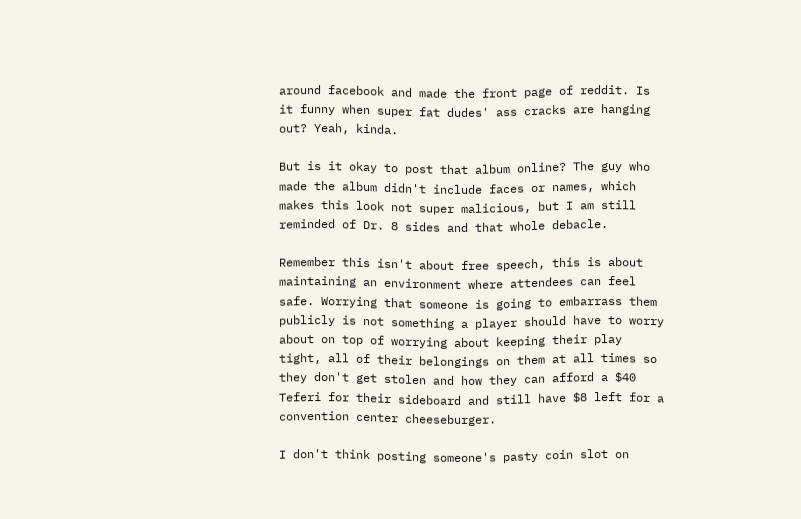around facebook and made the front page of reddit. Is it funny when super fat dudes' ass cracks are hanging out? Yeah, kinda.

But is it okay to post that album online? The guy who made the album didn't include faces or names, which makes this look not super malicious, but I am still reminded of Dr. 8 sides and that whole debacle.

Remember this isn't about free speech, this is about maintaining an environment where attendees can feel safe. Worrying that someone is going to embarrass them publicly is not something a player should have to worry about on top of worrying about keeping their play tight, all of their belongings on them at all times so they don't get stolen and how they can afford a $40 Teferi for their sideboard and still have $8 left for a convention center cheeseburger.

I don't think posting someone's pasty coin slot on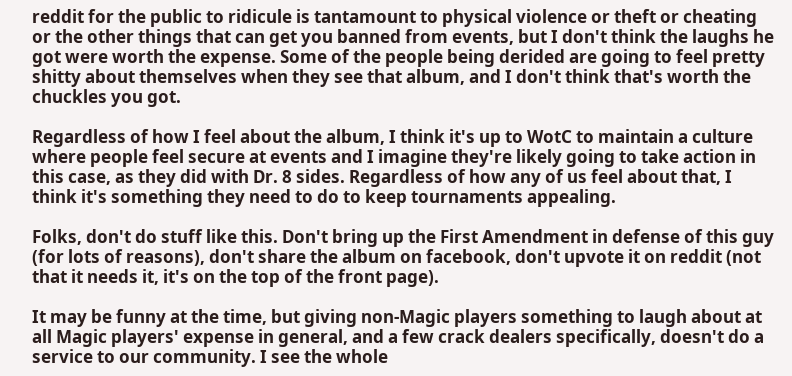reddit for the public to ridicule is tantamount to physical violence or theft or cheating or the other things that can get you banned from events, but I don't think the laughs he got were worth the expense. Some of the people being derided are going to feel pretty shitty about themselves when they see that album, and I don't think that's worth the chuckles you got.

Regardless of how I feel about the album, I think it's up to WotC to maintain a culture where people feel secure at events and I imagine they're likely going to take action in this case, as they did with Dr. 8 sides. Regardless of how any of us feel about that, I think it's something they need to do to keep tournaments appealing.

Folks, don't do stuff like this. Don't bring up the First Amendment in defense of this guy (for lots of reasons), don't share the album on facebook, don't upvote it on reddit (not that it needs it, it's on the top of the front page).

It may be funny at the time, but giving non-Magic players something to laugh about at all Magic players' expense in general, and a few crack dealers specifically, doesn't do a service to our community. I see the whole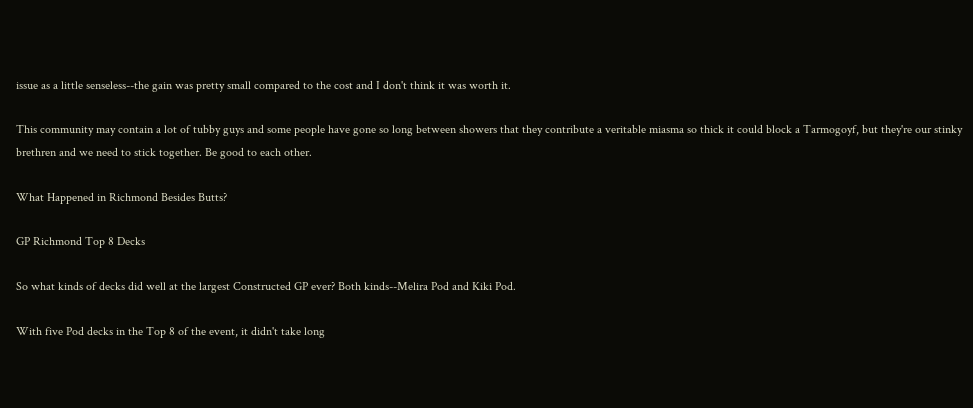issue as a little senseless--the gain was pretty small compared to the cost and I don't think it was worth it.

This community may contain a lot of tubby guys and some people have gone so long between showers that they contribute a veritable miasma so thick it could block a Tarmogoyf, but they're our stinky brethren and we need to stick together. Be good to each other.

What Happened in Richmond Besides Butts?

GP Richmond Top 8 Decks

So what kinds of decks did well at the largest Constructed GP ever? Both kinds--Melira Pod and Kiki Pod.

With five Pod decks in the Top 8 of the event, it didn't take long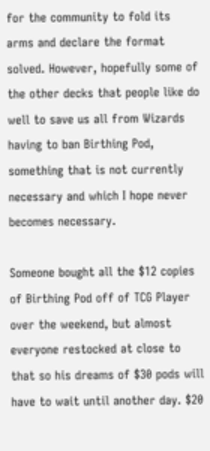for the community to fold its arms and declare the format solved. However, hopefully some of the other decks that people like do well to save us all from Wizards having to ban Birthing Pod, something that is not currently necessary and which I hope never becomes necessary.

Someone bought all the $12 copies of Birthing Pod off of TCG Player over the weekend, but almost everyone restocked at close to that so his dreams of $30 pods will have to wait until another day. $20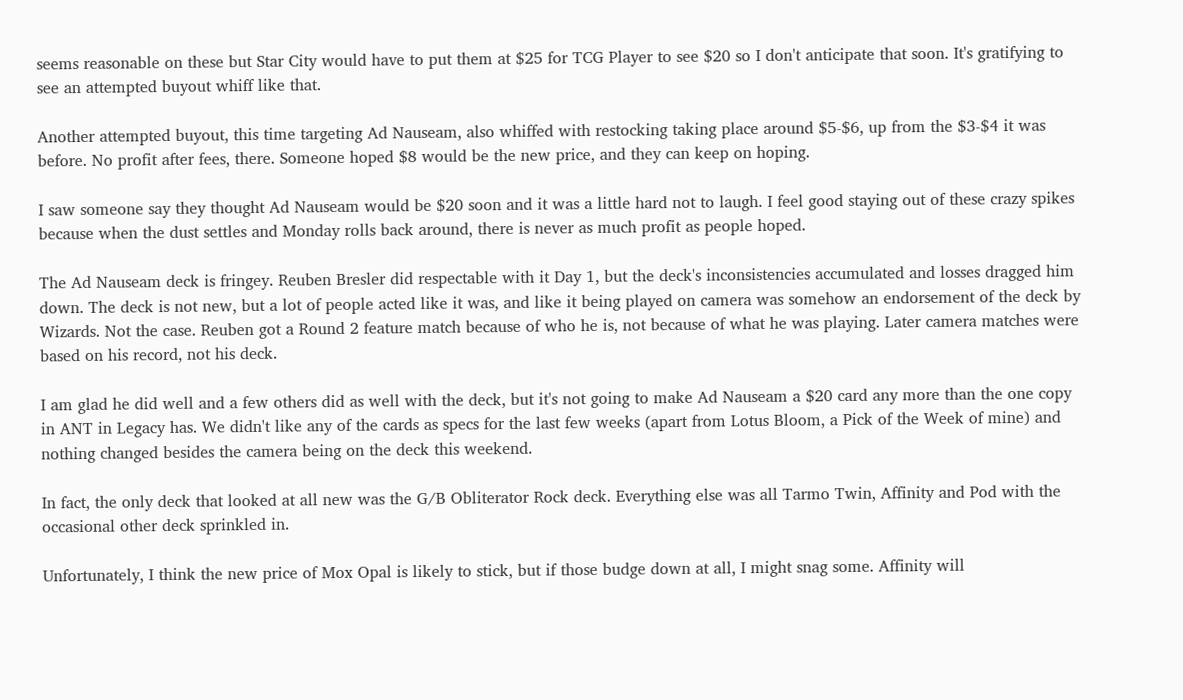seems reasonable on these but Star City would have to put them at $25 for TCG Player to see $20 so I don't anticipate that soon. It's gratifying to see an attempted buyout whiff like that.

Another attempted buyout, this time targeting Ad Nauseam, also whiffed with restocking taking place around $5-$6, up from the $3-$4 it was before. No profit after fees, there. Someone hoped $8 would be the new price, and they can keep on hoping.

I saw someone say they thought Ad Nauseam would be $20 soon and it was a little hard not to laugh. I feel good staying out of these crazy spikes because when the dust settles and Monday rolls back around, there is never as much profit as people hoped.

The Ad Nauseam deck is fringey. Reuben Bresler did respectable with it Day 1, but the deck's inconsistencies accumulated and losses dragged him down. The deck is not new, but a lot of people acted like it was, and like it being played on camera was somehow an endorsement of the deck by Wizards. Not the case. Reuben got a Round 2 feature match because of who he is, not because of what he was playing. Later camera matches were based on his record, not his deck.

I am glad he did well and a few others did as well with the deck, but it's not going to make Ad Nauseam a $20 card any more than the one copy in ANT in Legacy has. We didn't like any of the cards as specs for the last few weeks (apart from Lotus Bloom, a Pick of the Week of mine) and nothing changed besides the camera being on the deck this weekend.

In fact, the only deck that looked at all new was the G/B Obliterator Rock deck. Everything else was all Tarmo Twin, Affinity and Pod with the occasional other deck sprinkled in.

Unfortunately, I think the new price of Mox Opal is likely to stick, but if those budge down at all, I might snag some. Affinity will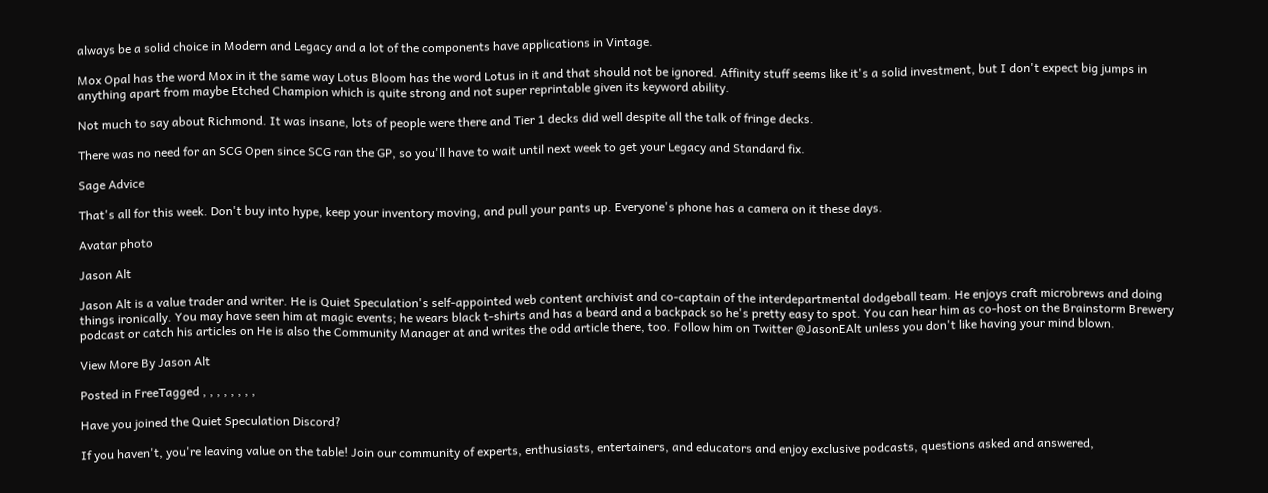always be a solid choice in Modern and Legacy and a lot of the components have applications in Vintage.

Mox Opal has the word Mox in it the same way Lotus Bloom has the word Lotus in it and that should not be ignored. Affinity stuff seems like it's a solid investment, but I don't expect big jumps in anything apart from maybe Etched Champion which is quite strong and not super reprintable given its keyword ability.

Not much to say about Richmond. It was insane, lots of people were there and Tier 1 decks did well despite all the talk of fringe decks.

There was no need for an SCG Open since SCG ran the GP, so you'll have to wait until next week to get your Legacy and Standard fix.

Sage Advice

That's all for this week. Don't buy into hype, keep your inventory moving, and pull your pants up. Everyone's phone has a camera on it these days.

Avatar photo

Jason Alt

Jason Alt is a value trader and writer. He is Quiet Speculation's self-appointed web content archivist and co-captain of the interdepartmental dodgeball team. He enjoys craft microbrews and doing things ironically. You may have seen him at magic events; he wears black t-shirts and has a beard and a backpack so he's pretty easy to spot. You can hear him as co-host on the Brainstorm Brewery podcast or catch his articles on He is also the Community Manager at and writes the odd article there, too. Follow him on Twitter @JasonEAlt unless you don't like having your mind blown.

View More By Jason Alt

Posted in FreeTagged , , , , , , , ,

Have you joined the Quiet Speculation Discord?

If you haven't, you're leaving value on the table! Join our community of experts, enthusiasts, entertainers, and educators and enjoy exclusive podcasts, questions asked and answered,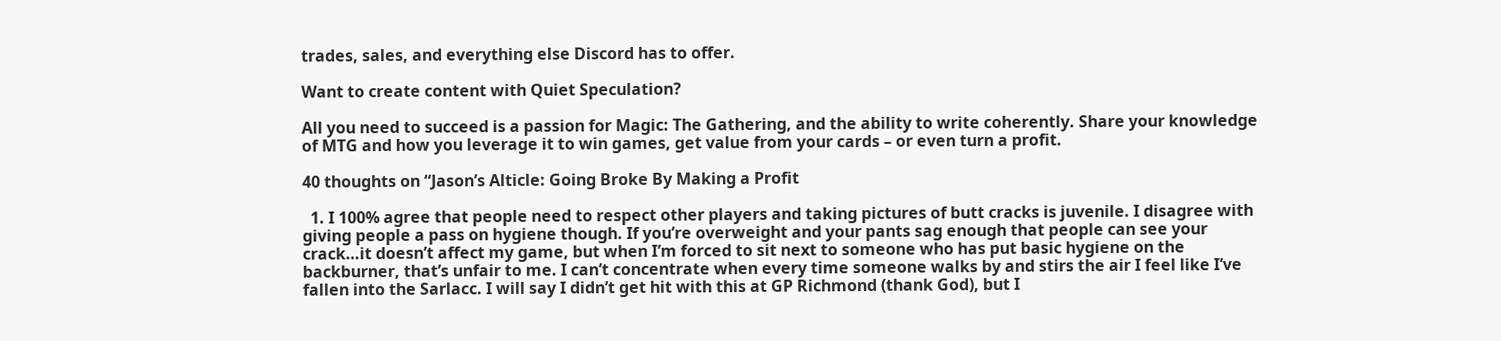trades, sales, and everything else Discord has to offer.

Want to create content with Quiet Speculation?

All you need to succeed is a passion for Magic: The Gathering, and the ability to write coherently. Share your knowledge of MTG and how you leverage it to win games, get value from your cards – or even turn a profit.

40 thoughts on “Jason’s Alticle: Going Broke By Making a Profit

  1. I 100% agree that people need to respect other players and taking pictures of butt cracks is juvenile. I disagree with giving people a pass on hygiene though. If you’re overweight and your pants sag enough that people can see your crack…it doesn’t affect my game, but when I’m forced to sit next to someone who has put basic hygiene on the backburner, that’s unfair to me. I can’t concentrate when every time someone walks by and stirs the air I feel like I’ve fallen into the Sarlacc. I will say I didn’t get hit with this at GP Richmond (thank God), but I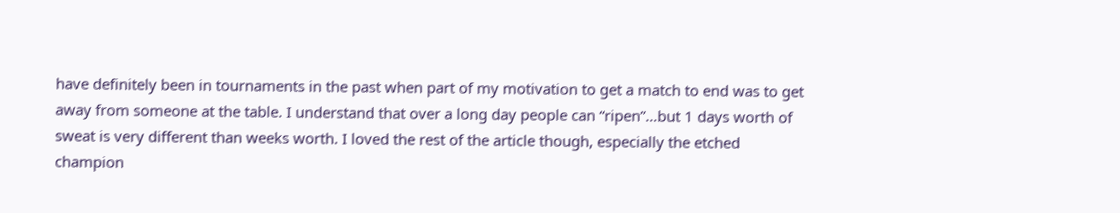have definitely been in tournaments in the past when part of my motivation to get a match to end was to get away from someone at the table. I understand that over a long day people can “ripen”…but 1 days worth of sweat is very different than weeks worth. I loved the rest of the article though, especially the etched champion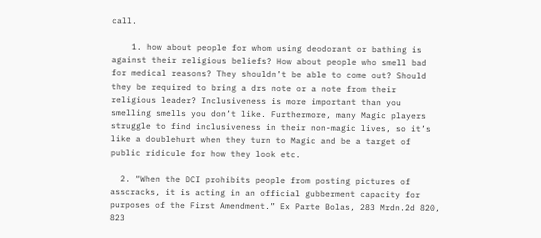call.

    1. how about people for whom using deodorant or bathing is against their religious beliefs? How about people who smell bad for medical reasons? They shouldn’t be able to come out? Should they be required to bring a drs note or a note from their religious leader? Inclusiveness is more important than you smelling smells you don’t like. Furthermore, many Magic players struggle to find inclusiveness in their non-magic lives, so it’s like a doublehurt when they turn to Magic and be a target of public ridicule for how they look etc.

  2. “When the DCI prohibits people from posting pictures of asscracks, it is acting in an official gubberment capacity for purposes of the First Amendment.” Ex Parte Bolas, 283 Mrdn.2d 820, 823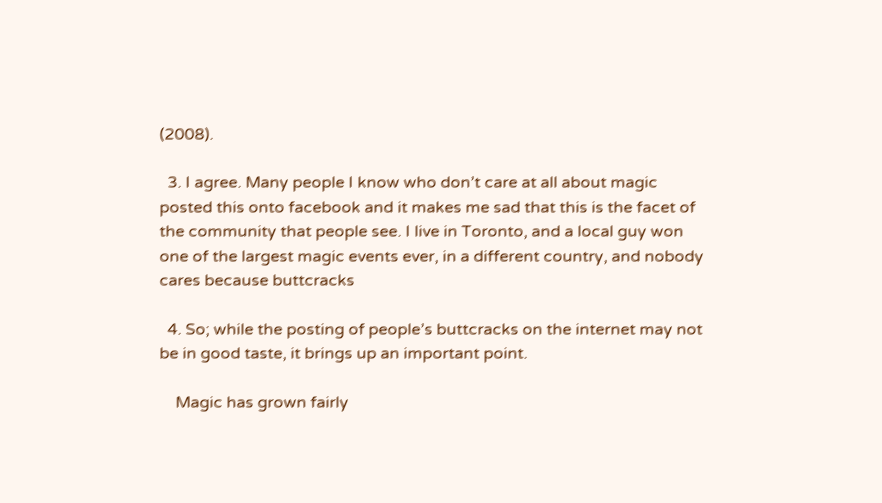(2008).

  3. I agree. Many people I know who don’t care at all about magic posted this onto facebook and it makes me sad that this is the facet of the community that people see. I live in Toronto, and a local guy won one of the largest magic events ever, in a different country, and nobody cares because buttcracks

  4. So; while the posting of people’s buttcracks on the internet may not be in good taste, it brings up an important point.

    Magic has grown fairly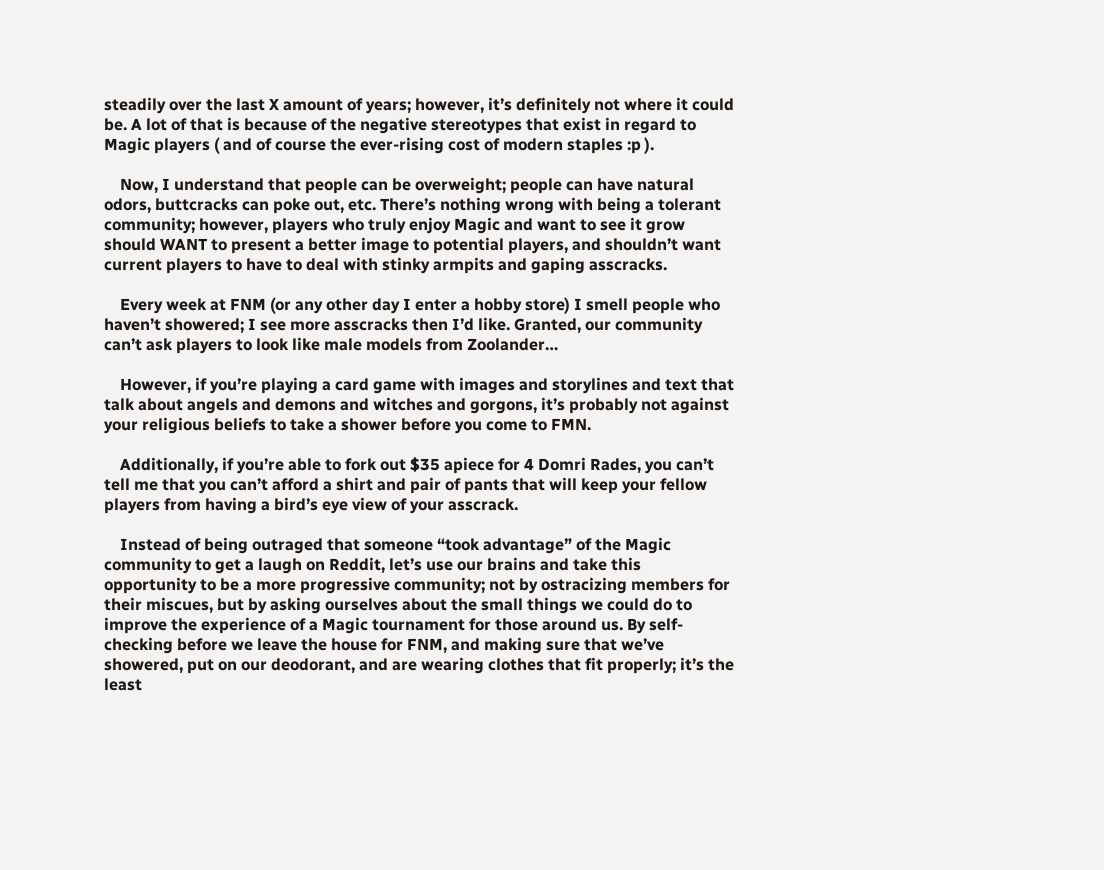steadily over the last X amount of years; however, it’s definitely not where it could be. A lot of that is because of the negative stereotypes that exist in regard to Magic players ( and of course the ever-rising cost of modern staples :p ).

    Now, I understand that people can be overweight; people can have natural odors, buttcracks can poke out, etc. There’s nothing wrong with being a tolerant community; however, players who truly enjoy Magic and want to see it grow should WANT to present a better image to potential players, and shouldn’t want current players to have to deal with stinky armpits and gaping asscracks.

    Every week at FNM (or any other day I enter a hobby store) I smell people who haven’t showered; I see more asscracks then I’d like. Granted, our community can’t ask players to look like male models from Zoolander…

    However, if you’re playing a card game with images and storylines and text that talk about angels and demons and witches and gorgons, it’s probably not against your religious beliefs to take a shower before you come to FMN.

    Additionally, if you’re able to fork out $35 apiece for 4 Domri Rades, you can’t tell me that you can’t afford a shirt and pair of pants that will keep your fellow players from having a bird’s eye view of your asscrack.

    Instead of being outraged that someone “took advantage” of the Magic community to get a laugh on Reddit, let’s use our brains and take this opportunity to be a more progressive community; not by ostracizing members for their miscues, but by asking ourselves about the small things we could do to improve the experience of a Magic tournament for those around us. By self-checking before we leave the house for FNM, and making sure that we’ve showered, put on our deodorant, and are wearing clothes that fit properly; it’s the least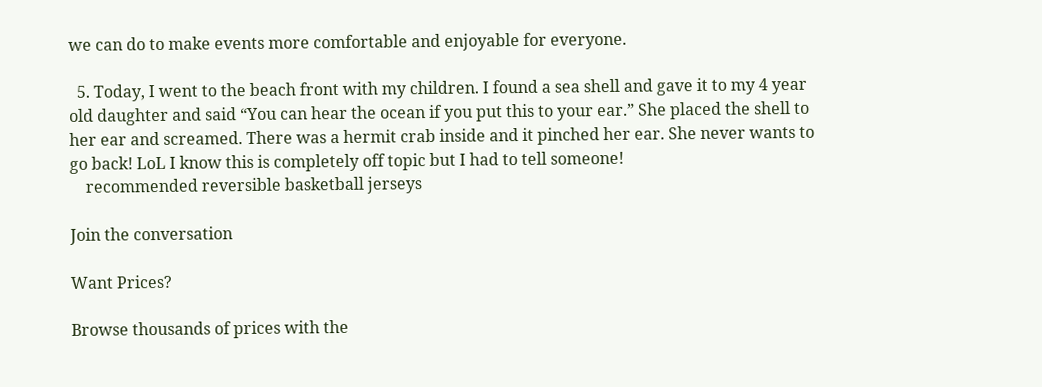we can do to make events more comfortable and enjoyable for everyone.

  5. Today, I went to the beach front with my children. I found a sea shell and gave it to my 4 year old daughter and said “You can hear the ocean if you put this to your ear.” She placed the shell to her ear and screamed. There was a hermit crab inside and it pinched her ear. She never wants to go back! LoL I know this is completely off topic but I had to tell someone!
    recommended reversible basketball jerseys

Join the conversation

Want Prices?

Browse thousands of prices with the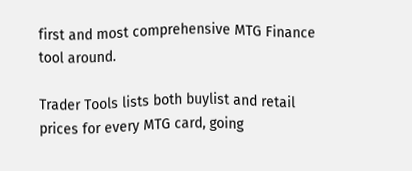first and most comprehensive MTG Finance tool around.

Trader Tools lists both buylist and retail prices for every MTG card, going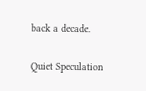back a decade.

Quiet Speculation